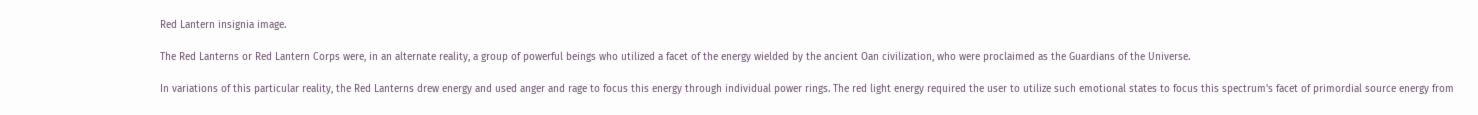Red Lantern insignia image.

The Red Lanterns or Red Lantern Corps were, in an alternate reality, a group of powerful beings who utilized a facet of the energy wielded by the ancient Oan civilization, who were proclaimed as the Guardians of the Universe.

In variations of this particular reality, the Red Lanterns drew energy and used anger and rage to focus this energy through individual power rings. The red light energy required the user to utilize such emotional states to focus this spectrum's facet of primordial source energy from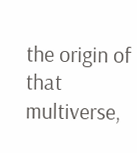the origin of that multiverse,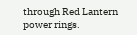through Red Lantern power rings.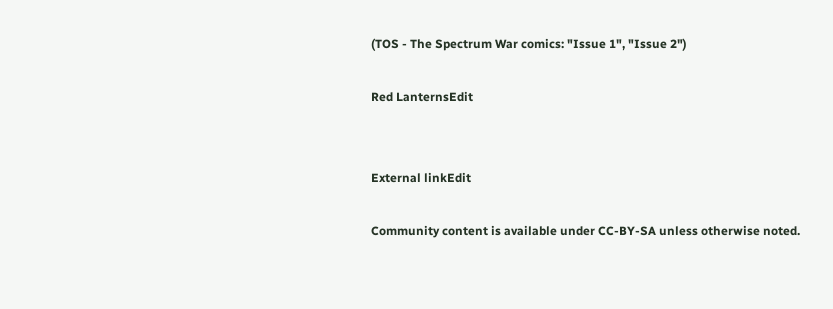(TOS - The Spectrum War comics: "Issue 1", "Issue 2")

Red LanternsEdit


External linkEdit

Community content is available under CC-BY-SA unless otherwise noted.